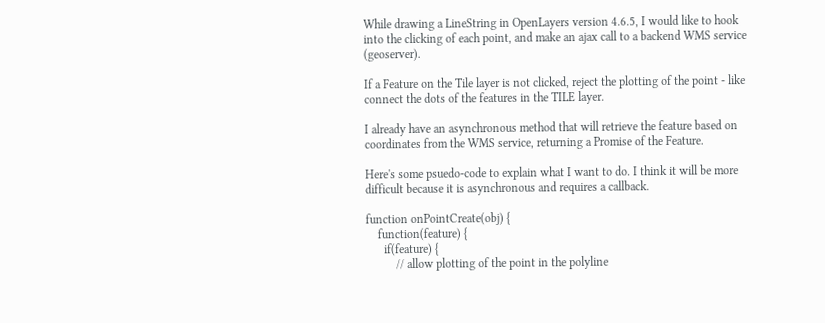While drawing a LineString in OpenLayers version 4.6.5, I would like to hook into the clicking of each point, and make an ajax call to a backend WMS service (geoserver).

If a Feature on the Tile layer is not clicked, reject the plotting of the point - like connect the dots of the features in the TILE layer.

I already have an asynchronous method that will retrieve the feature based on coordinates from the WMS service, returning a Promise of the Feature.

Here's some psuedo-code to explain what I want to do. I think it will be more difficult because it is asynchronous and requires a callback.

function onPointCreate(obj) {
    function(feature) {
      if(feature) {
          // allow plotting of the point in the polyline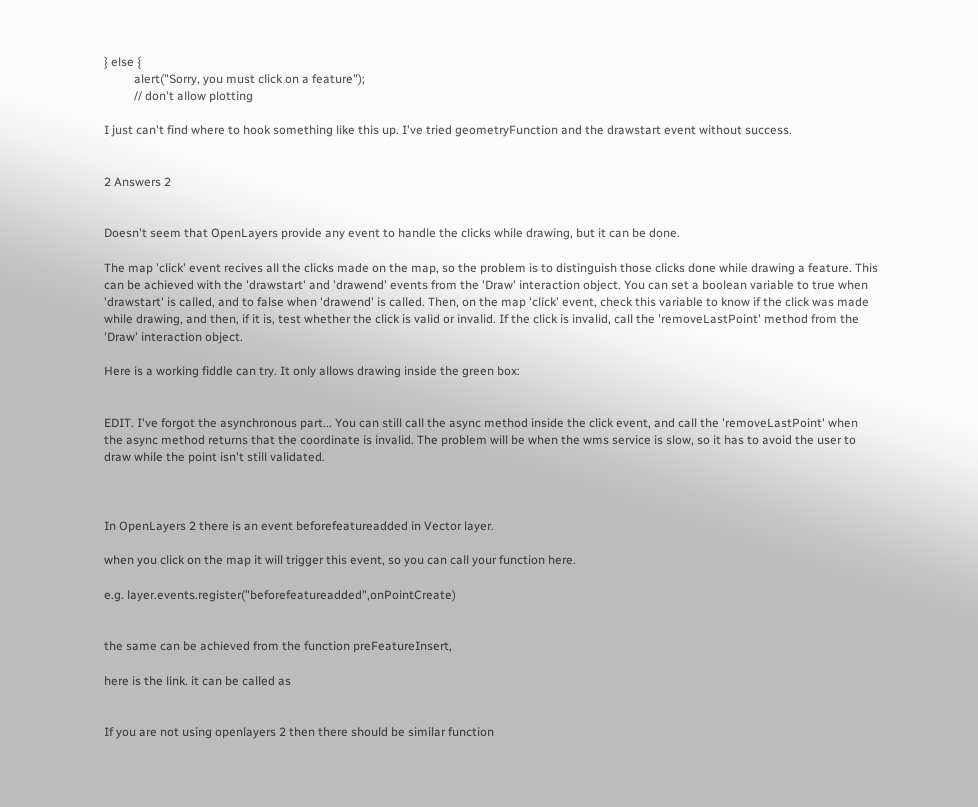} else {
          alert("Sorry, you must click on a feature");
          // don't allow plotting

I just can't find where to hook something like this up. I've tried geometryFunction and the drawstart event without success.


2 Answers 2


Doesn't seem that OpenLayers provide any event to handle the clicks while drawing, but it can be done.

The map 'click' event recives all the clicks made on the map, so the problem is to distinguish those clicks done while drawing a feature. This can be achieved with the 'drawstart' and 'drawend' events from the 'Draw' interaction object. You can set a boolean variable to true when 'drawstart' is called, and to false when 'drawend' is called. Then, on the map 'click' event, check this variable to know if the click was made while drawing, and then, if it is, test whether the click is valid or invalid. If the click is invalid, call the 'removeLastPoint' method from the 'Draw' interaction object.

Here is a working fiddle can try. It only allows drawing inside the green box:


EDIT. I've forgot the asynchronous part... You can still call the async method inside the click event, and call the 'removeLastPoint' when the async method returns that the coordinate is invalid. The problem will be when the wms service is slow, so it has to avoid the user to draw while the point isn't still validated.



In OpenLayers 2 there is an event beforefeatureadded in Vector layer.

when you click on the map it will trigger this event, so you can call your function here.

e.g. layer.events.register("beforefeatureadded",onPointCreate)


the same can be achieved from the function preFeatureInsert,

here is the link. it can be called as


If you are not using openlayers 2 then there should be similar function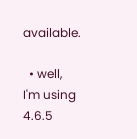available.

  • well, I'm using 4.6.5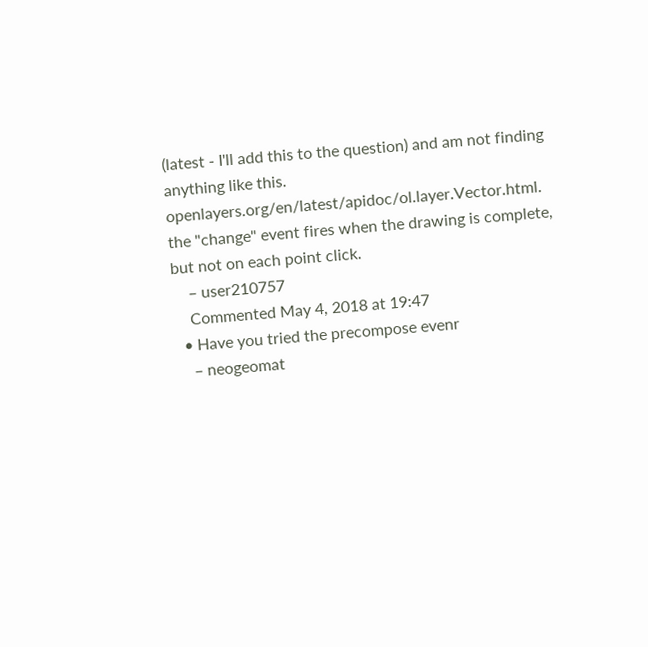(latest - I'll add this to the question) and am not finding anything like this. openlayers.org/en/latest/apidoc/ol.layer.Vector.html. the "change" event fires when the drawing is complete, but not on each point click.
    – user210757
    Commented May 4, 2018 at 19:47
  • Have you tried the precompose evenr
    – neogeomat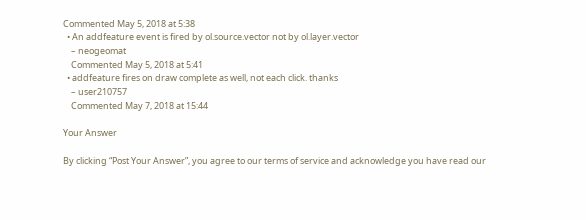Commented May 5, 2018 at 5:38
  • An addfeature event is fired by ol.source.vector not by ol.layer.vector
    – neogeomat
    Commented May 5, 2018 at 5:41
  • addfeature fires on draw complete as well, not each click. thanks
    – user210757
    Commented May 7, 2018 at 15:44

Your Answer

By clicking “Post Your Answer”, you agree to our terms of service and acknowledge you have read our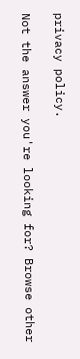privacy policy.

Not the answer you're looking for? Browse other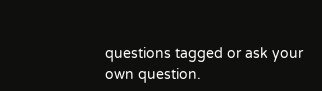questions tagged or ask your own question.